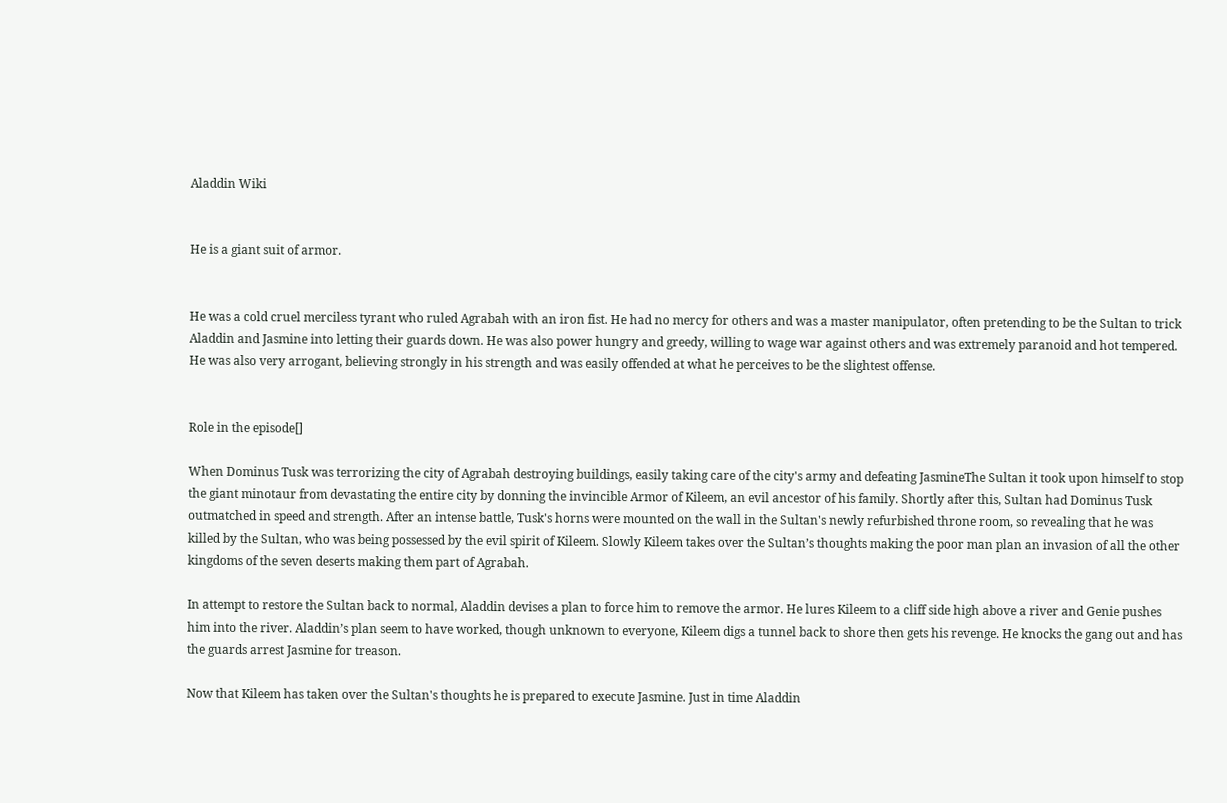Aladdin Wiki


He is a giant suit of armor.


He was a cold cruel merciless tyrant who ruled Agrabah with an iron fist. He had no mercy for others and was a master manipulator, often pretending to be the Sultan to trick Aladdin and Jasmine into letting their guards down. He was also power hungry and greedy, willing to wage war against others and was extremely paranoid and hot tempered. He was also very arrogant, believing strongly in his strength and was easily offended at what he perceives to be the slightest offense.


Role in the episode[]

When Dominus Tusk was terrorizing the city of Agrabah destroying buildings, easily taking care of the city's army and defeating JasmineThe Sultan it took upon himself to stop the giant minotaur from devastating the entire city by donning the invincible Armor of Kileem, an evil ancestor of his family. Shortly after this, Sultan had Dominus Tusk outmatched in speed and strength. After an intense battle, Tusk's horns were mounted on the wall in the Sultan's newly refurbished throne room, so revealing that he was killed by the Sultan, who was being possessed by the evil spirit of Kileem. Slowly Kileem takes over the Sultan’s thoughts making the poor man plan an invasion of all the other kingdoms of the seven deserts making them part of Agrabah.

In attempt to restore the Sultan back to normal, Aladdin devises a plan to force him to remove the armor. He lures Kileem to a cliff side high above a river and Genie pushes him into the river. Aladdin’s plan seem to have worked, though unknown to everyone, Kileem digs a tunnel back to shore then gets his revenge. He knocks the gang out and has the guards arrest Jasmine for treason.

Now that Kileem has taken over the Sultan's thoughts he is prepared to execute Jasmine. Just in time Aladdin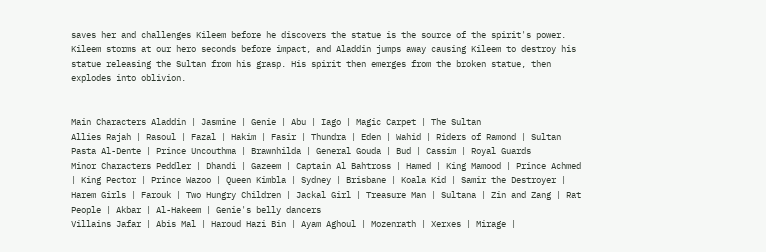saves her and challenges Kileem before he discovers the statue is the source of the spirit's power. Kileem storms at our hero seconds before impact, and Aladdin jumps away causing Kileem to destroy his statue releasing the Sultan from his grasp. His spirit then emerges from the broken statue, then explodes into oblivion.


Main Characters Aladdin | Jasmine | Genie | Abu | Iago | Magic Carpet | The Sultan
Allies Rajah | Rasoul | Fazal | Hakim | Fasir | Thundra | Eden | Wahid | Riders of Ramond | Sultan Pasta Al-Dente | Prince Uncouthma | Brawnhilda | General Gouda | Bud | Cassim | Royal Guards
Minor Characters Peddler | Dhandi | Gazeem | Captain Al Bahtross | Hamed | King Mamood | Prince Achmed | King Pector | Prince Wazoo | Queen Kimbla | Sydney | Brisbane | Koala Kid | Samir the Destroyer | Harem Girls | Farouk | Two Hungry Children | Jackal Girl | Treasure Man | Sultana | Zin and Zang | Rat People | Akbar | Al-Hakeem | Genie's belly dancers
Villains Jafar | Abis Mal | Haroud Hazi Bin | Ayam Aghoul | Mozenrath | Xerxes | Mirage |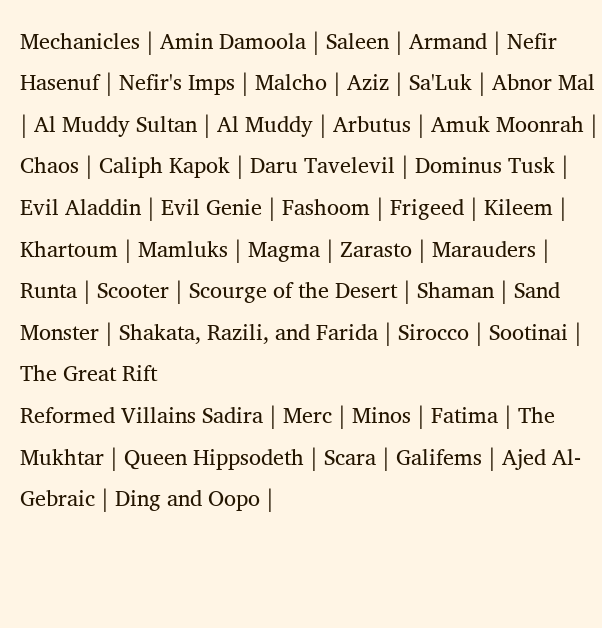Mechanicles | Amin Damoola | Saleen | Armand | Nefir Hasenuf | Nefir's Imps | Malcho | Aziz | Sa'Luk | Abnor Mal | Al Muddy Sultan | Al Muddy | Arbutus | Amuk Moonrah | Chaos | Caliph Kapok | Daru Tavelevil | Dominus Tusk | Evil Aladdin | Evil Genie | Fashoom | Frigeed | Kileem | Khartoum | Mamluks | Magma | Zarasto | Marauders | Runta | Scooter | Scourge of the Desert | Shaman | Sand Monster | Shakata, Razili, and Farida | Sirocco | Sootinai | The Great Rift
Reformed Villains Sadira | Merc | Minos | Fatima | The Mukhtar | Queen Hippsodeth | Scara | Galifems | Ajed Al-Gebraic | Ding and Oopo |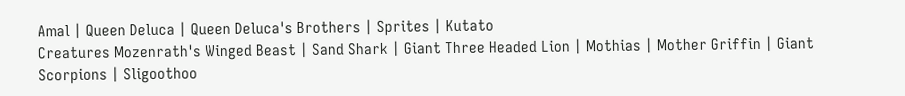Amal | Queen Deluca | Queen Deluca's Brothers | Sprites | Kutato
Creatures Mozenrath's Winged Beast | Sand Shark | Giant Three Headed Lion | Mothias | Mother Griffin | Giant Scorpions | Sligoothoo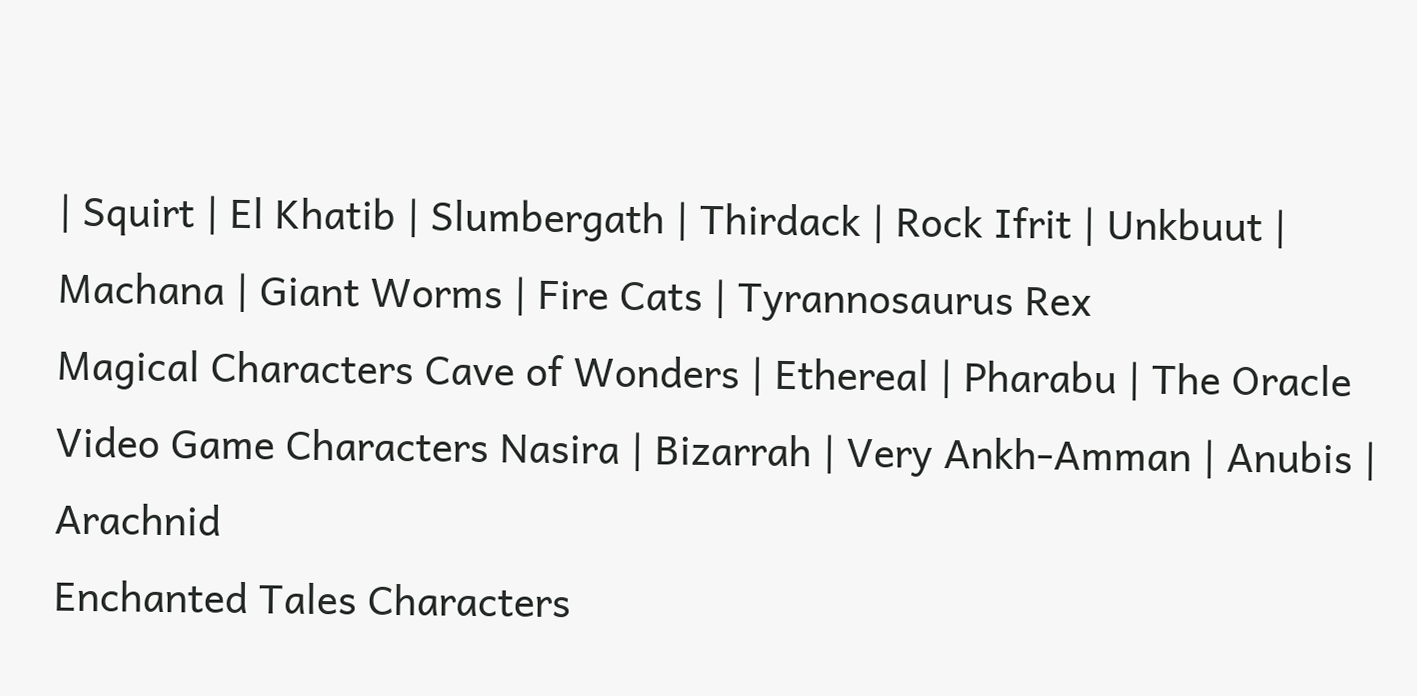| Squirt | El Khatib | Slumbergath | Thirdack | Rock Ifrit | Unkbuut | Machana | Giant Worms | Fire Cats | Tyrannosaurus Rex
Magical Characters Cave of Wonders | Ethereal | Pharabu | The Oracle
Video Game Characters Nasira | Bizarrah | Very Ankh-Amman | Anubis | Arachnid
Enchanted Tales Characters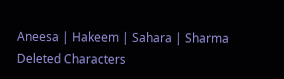Aneesa | Hakeem | Sahara | Sharma
Deleted Characters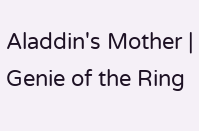Aladdin's Mother | Genie of the Ring